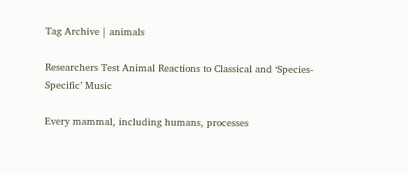Tag Archive | animals

Researchers Test Animal Reactions to Classical and ‘Species-Specific’ Music

Every mammal, including humans, processes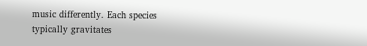music differently. Each species typically gravitates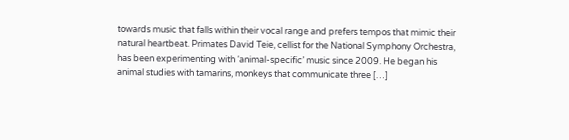towards music that falls within their vocal range and prefers tempos that mimic their natural heartbeat. Primates David Teie, cellist for the National Symphony Orchestra, has been experimenting with ‘animal-specific’ music since 2009. He began his animal studies with tamarins, monkeys that communicate three […]